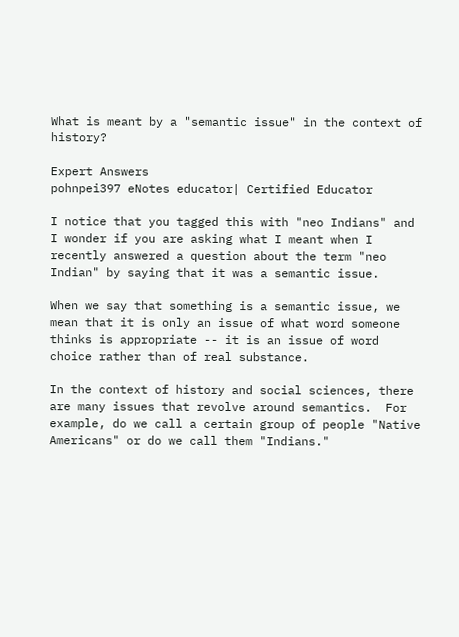What is meant by a "semantic issue" in the context of history?

Expert Answers
pohnpei397 eNotes educator| Certified Educator

I notice that you tagged this with "neo Indians" and I wonder if you are asking what I meant when I recently answered a question about the term "neo Indian" by saying that it was a semantic issue.

When we say that something is a semantic issue, we mean that it is only an issue of what word someone thinks is appropriate -- it is an issue of word choice rather than of real substance.

In the context of history and social sciences, there are many issues that revolve around semantics.  For example, do we call a certain group of people "Native Americans" or do we call them "Indians."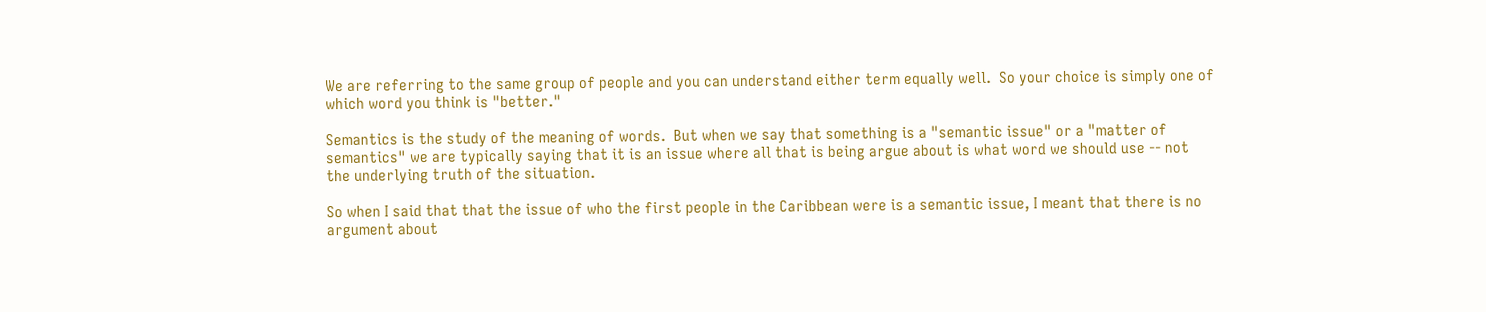We are referring to the same group of people and you can understand either term equally well.  So your choice is simply one of which word you think is "better."

Semantics is the study of the meaning of words.  But when we say that something is a "semantic issue" or a "matter of semantics" we are typically saying that it is an issue where all that is being argue about is what word we should use -- not the underlying truth of the situation.

So when I said that that the issue of who the first people in the Caribbean were is a semantic issue, I meant that there is no argument about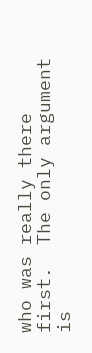who was really there first.  The only argument is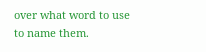over what word to use to name them.